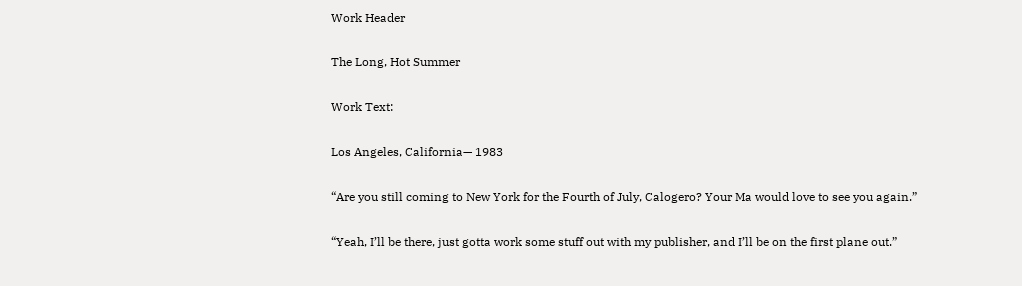Work Header

The Long, Hot Summer

Work Text:

Los Angeles, California— 1983

“Are you still coming to New York for the Fourth of July, Calogero? Your Ma would love to see you again.”

“Yeah, I’ll be there, just gotta work some stuff out with my publisher, and I’ll be on the first plane out.”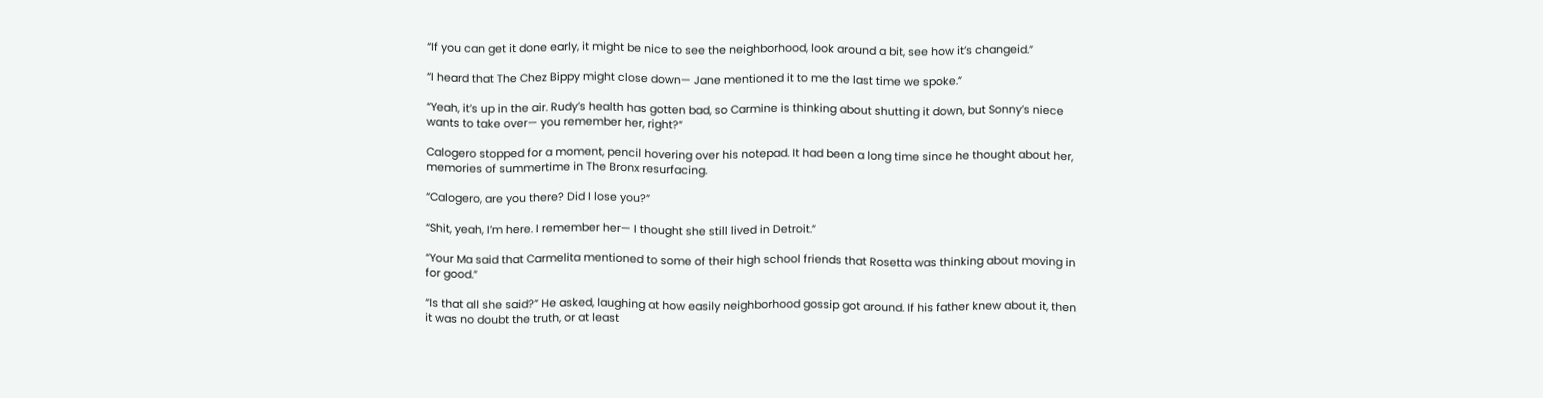“If you can get it done early, it might be nice to see the neighborhood, look around a bit, see how it’s changeid.”

“I heard that The Chez Bippy might close down— Jane mentioned it to me the last time we spoke.”

“Yeah, it’s up in the air. Rudy’s health has gotten bad, so Carmine is thinking about shutting it down, but Sonny’s niece wants to take over— you remember her, right?”

Calogero stopped for a moment, pencil hovering over his notepad. It had been a long time since he thought about her, memories of summertime in The Bronx resurfacing.

“Calogero, are you there? Did I lose you?”

“Shit, yeah, I’m here. I remember her— I thought she still lived in Detroit.”

“Your Ma said that Carmelita mentioned to some of their high school friends that Rosetta was thinking about moving in for good.”

“Is that all she said?” He asked, laughing at how easily neighborhood gossip got around. If his father knew about it, then it was no doubt the truth, or at least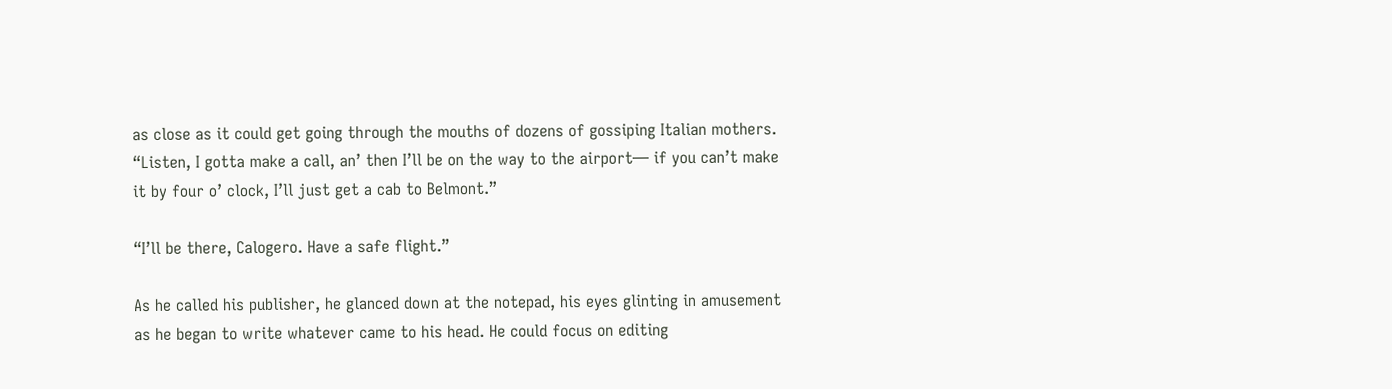as close as it could get going through the mouths of dozens of gossiping Italian mothers. “Listen, I gotta make a call, an’ then I’ll be on the way to the airport— if you can’t make it by four o’ clock, I’ll just get a cab to Belmont.”

“I’ll be there, Calogero. Have a safe flight.”

As he called his publisher, he glanced down at the notepad, his eyes glinting in amusement as he began to write whatever came to his head. He could focus on editing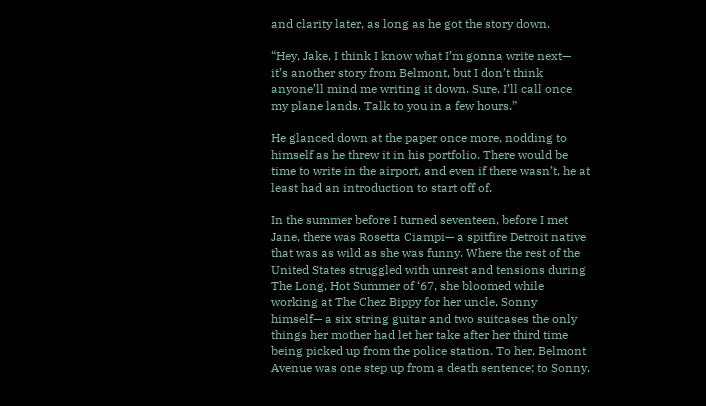and clarity later, as long as he got the story down.

“Hey, Jake, I think I know what I’m gonna write next— it’s another story from Belmont, but I don’t think anyone’ll mind me writing it down. Sure, I’ll call once my plane lands. Talk to you in a few hours.”

He glanced down at the paper once more, nodding to himself as he threw it in his portfolio. There would be time to write in the airport, and even if there wasn’t, he at least had an introduction to start off of.

In the summer before I turned seventeen, before I met Jane, there was Rosetta Ciampi— a spitfire Detroit native that was as wild as she was funny. Where the rest of the United States struggled with unrest and tensions during The Long, Hot Summer of ‘67, she bloomed while working at The Chez Bippy for her uncle, Sonny himself— a six string guitar and two suitcases the only things her mother had let her take after her third time being picked up from the police station. To her, Belmont Avenue was one step up from a death sentence; to Sonny,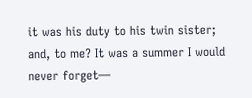it was his duty to his twin sister; and, to me? It was a summer I would never forget—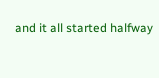and it all started halfway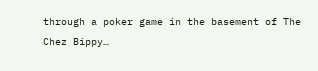through a poker game in the basement of The Chez Bippy…